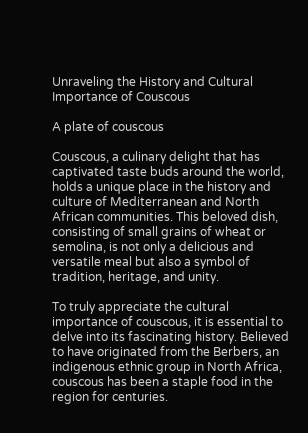Unraveling the History and Cultural Importance of Couscous

A plate of couscous

Couscous, a culinary delight that has captivated taste buds around the world, holds a unique place in the history and culture of Mediterranean and North African communities. This beloved dish, consisting of small grains of wheat or semolina, is not only a delicious and versatile meal but also a symbol of tradition, heritage, and unity.

To truly appreciate the cultural importance of couscous, it is essential to delve into its fascinating history. Believed to have originated from the Berbers, an indigenous ethnic group in North Africa, couscous has been a staple food in the region for centuries.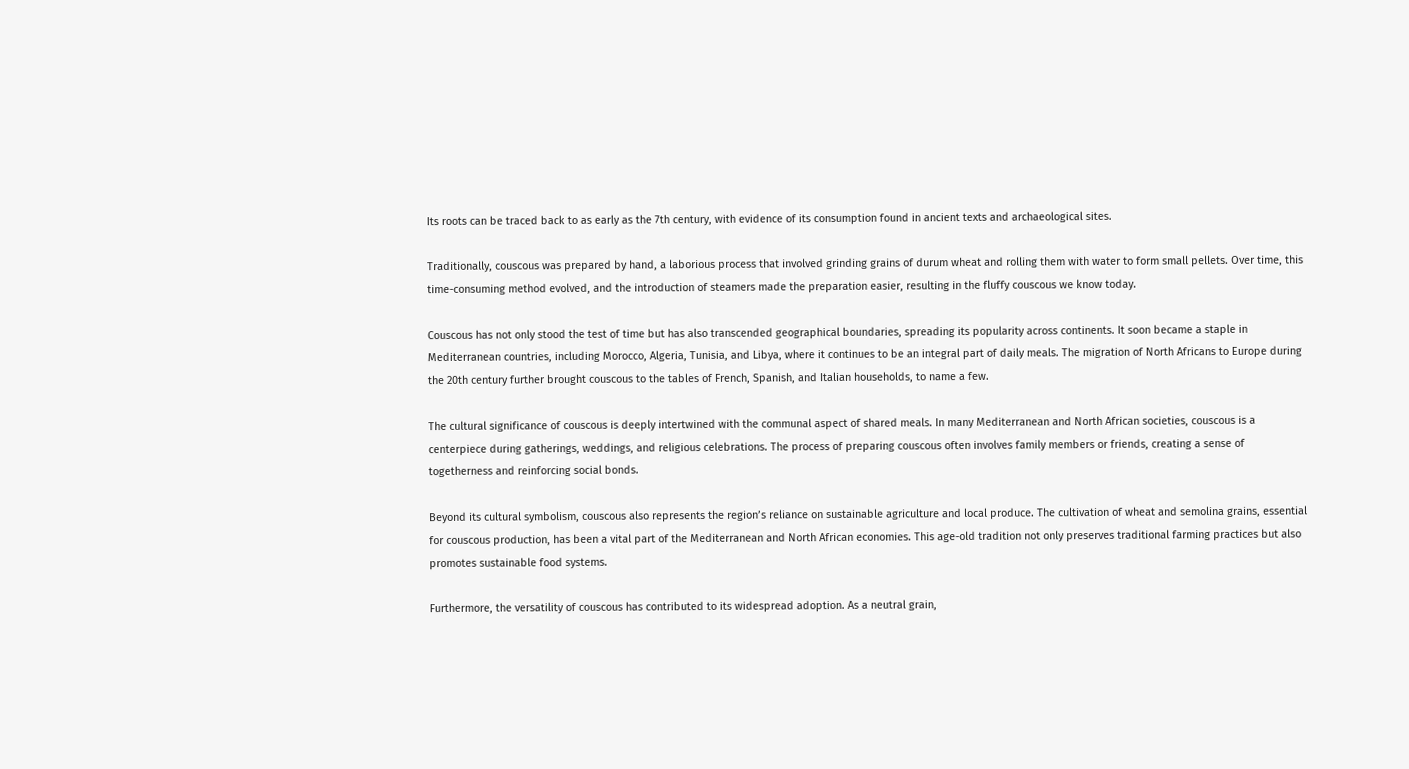Its roots can be traced back to as early as the 7th century, with evidence of its consumption found in ancient texts and archaeological sites.

Traditionally, couscous was prepared by hand, a laborious process that involved grinding grains of durum wheat and rolling them with water to form small pellets. Over time, this time-consuming method evolved, and the introduction of steamers made the preparation easier, resulting in the fluffy couscous we know today.

Couscous has not only stood the test of time but has also transcended geographical boundaries, spreading its popularity across continents. It soon became a staple in Mediterranean countries, including Morocco, Algeria, Tunisia, and Libya, where it continues to be an integral part of daily meals. The migration of North Africans to Europe during the 20th century further brought couscous to the tables of French, Spanish, and Italian households, to name a few.

The cultural significance of couscous is deeply intertwined with the communal aspect of shared meals. In many Mediterranean and North African societies, couscous is a centerpiece during gatherings, weddings, and religious celebrations. The process of preparing couscous often involves family members or friends, creating a sense of togetherness and reinforcing social bonds.

Beyond its cultural symbolism, couscous also represents the region’s reliance on sustainable agriculture and local produce. The cultivation of wheat and semolina grains, essential for couscous production, has been a vital part of the Mediterranean and North African economies. This age-old tradition not only preserves traditional farming practices but also promotes sustainable food systems.

Furthermore, the versatility of couscous has contributed to its widespread adoption. As a neutral grain,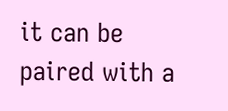it can be paired with a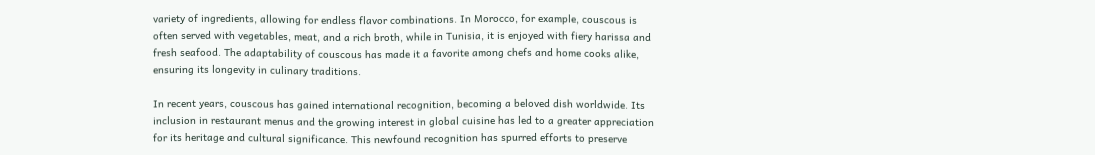variety of ingredients, allowing for endless flavor combinations. In Morocco, for example, couscous is often served with vegetables, meat, and a rich broth, while in Tunisia, it is enjoyed with fiery harissa and fresh seafood. The adaptability of couscous has made it a favorite among chefs and home cooks alike, ensuring its longevity in culinary traditions.

In recent years, couscous has gained international recognition, becoming a beloved dish worldwide. Its inclusion in restaurant menus and the growing interest in global cuisine has led to a greater appreciation for its heritage and cultural significance. This newfound recognition has spurred efforts to preserve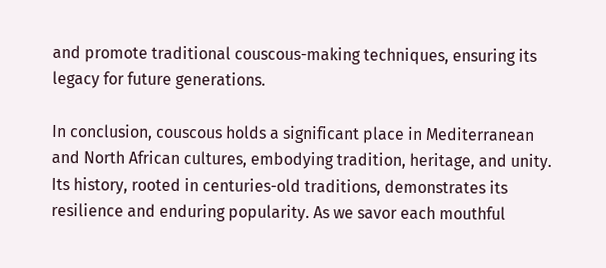and promote traditional couscous-making techniques, ensuring its legacy for future generations.

In conclusion, couscous holds a significant place in Mediterranean and North African cultures, embodying tradition, heritage, and unity. Its history, rooted in centuries-old traditions, demonstrates its resilience and enduring popularity. As we savor each mouthful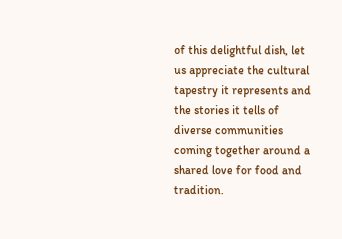of this delightful dish, let us appreciate the cultural tapestry it represents and the stories it tells of diverse communities coming together around a shared love for food and tradition.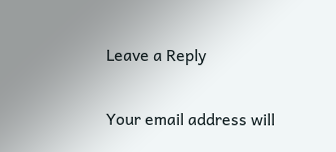Leave a Reply

Your email address will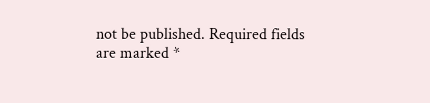not be published. Required fields are marked *